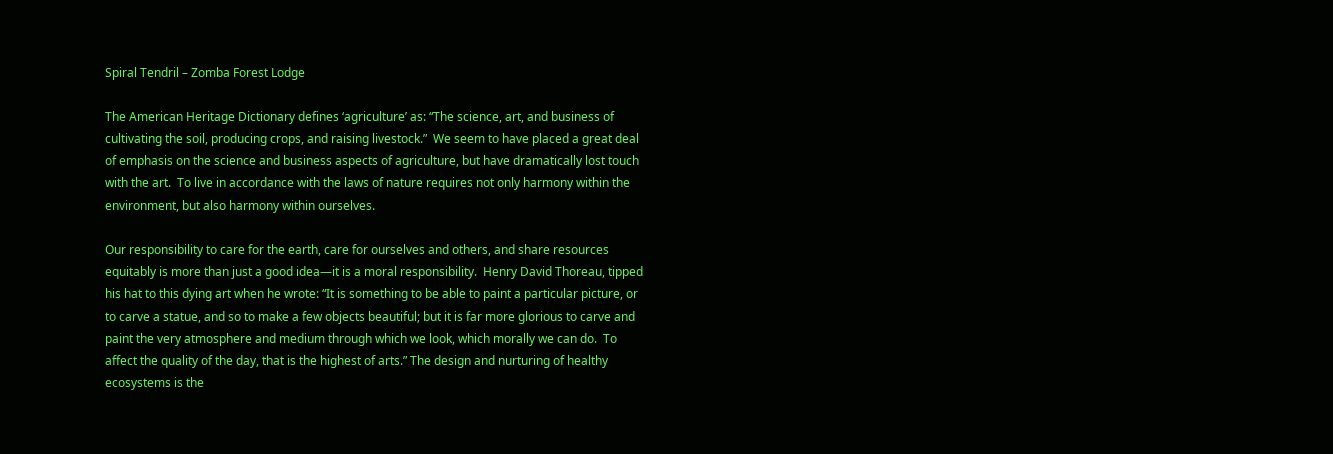Spiral Tendril – Zomba Forest Lodge

The American Heritage Dictionary defines ‘agriculture’ as: “The science, art, and business of cultivating the soil, producing crops, and raising livestock.”  We seem to have placed a great deal of emphasis on the science and business aspects of agriculture, but have dramatically lost touch with the art.  To live in accordance with the laws of nature requires not only harmony within the environment, but also harmony within ourselves.

Our responsibility to care for the earth, care for ourselves and others, and share resources equitably is more than just a good idea—it is a moral responsibility.  Henry David Thoreau, tipped his hat to this dying art when he wrote: “It is something to be able to paint a particular picture, or to carve a statue, and so to make a few objects beautiful; but it is far more glorious to carve and paint the very atmosphere and medium through which we look, which morally we can do.  To affect the quality of the day, that is the highest of arts.” The design and nurturing of healthy ecosystems is the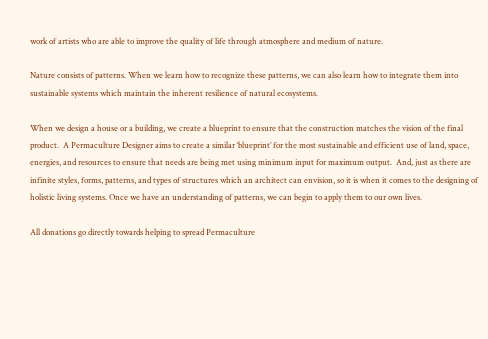work of artists who are able to improve the quality of life through atmosphere and medium of nature.

Nature consists of patterns. When we learn how to recognize these patterns, we can also learn how to integrate them into sustainable systems which maintain the inherent resilience of natural ecosystems.

When we design a house or a building, we create a blueprint to ensure that the construction matches the vision of the final product.  A Permaculture Designer aims to create a similar ‘blueprint’ for the most sustainable and efficient use of land, space, energies, and resources to ensure that needs are being met using minimum input for maximum output.  And, just as there are infinite styles, forms, patterns, and types of structures which an architect can envision, so it is when it comes to the designing of holistic living systems. Once we have an understanding of patterns, we can begin to apply them to our own lives.

All donations go directly towards helping to spread Permaculture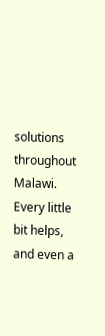solutions throughout Malawi. Every little bit helps, and even a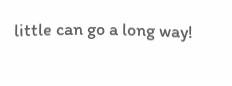little can go a long way!